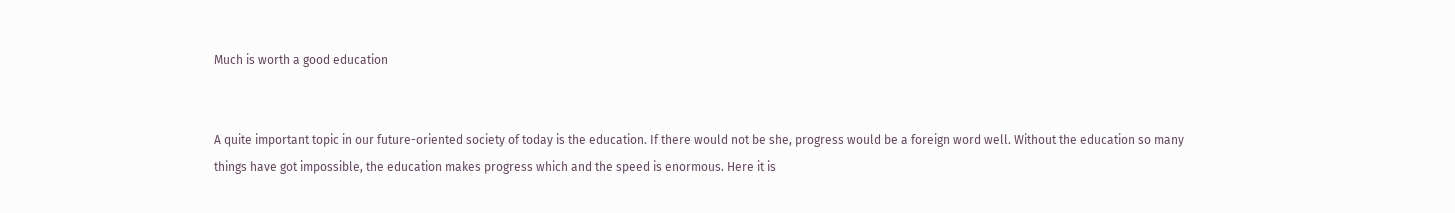Much is worth a good education


A quite important topic in our future-oriented society of today is the education. If there would not be she, progress would be a foreign word well. Without the education so many things have got impossible, the education makes progress which and the speed is enormous. Here it is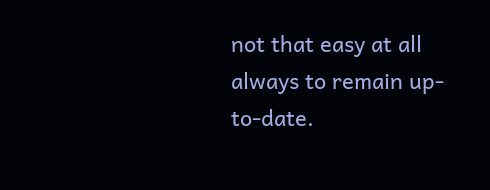not that easy at all always to remain up-to-date.